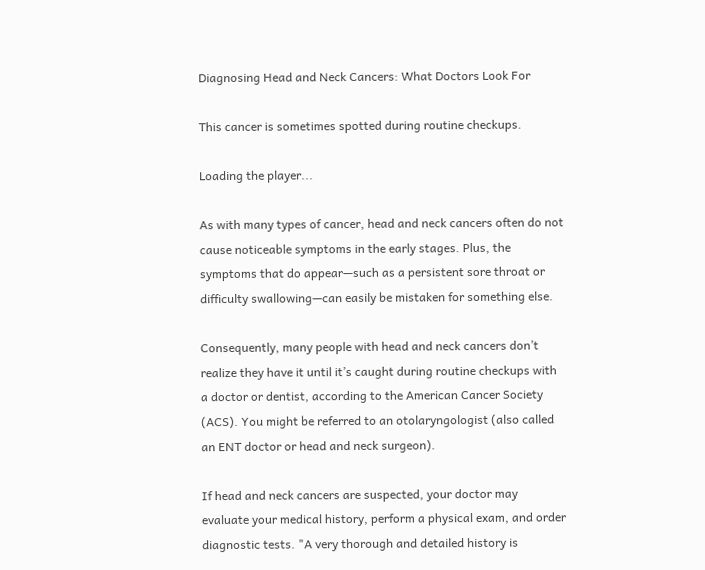Diagnosing Head and Neck Cancers: What Doctors Look For

This cancer is sometimes spotted during routine checkups.

Loading the player...

As with many types of cancer, head and neck cancers often do not cause noticeable symptoms in the early stages. Plus, the symptoms that do appear—such as a persistent sore throat or difficulty swallowing—can easily be mistaken for something else.

Consequently, many people with head and neck cancers don’t realize they have it until it’s caught during routine checkups with a doctor or dentist, according to the American Cancer Society (ACS). You might be referred to an otolaryngologist (also called an ENT doctor or head and neck surgeon).

If head and neck cancers are suspected, your doctor may evaluate your medical history, perform a physical exam, and order diagnostic tests. "A very thorough and detailed history is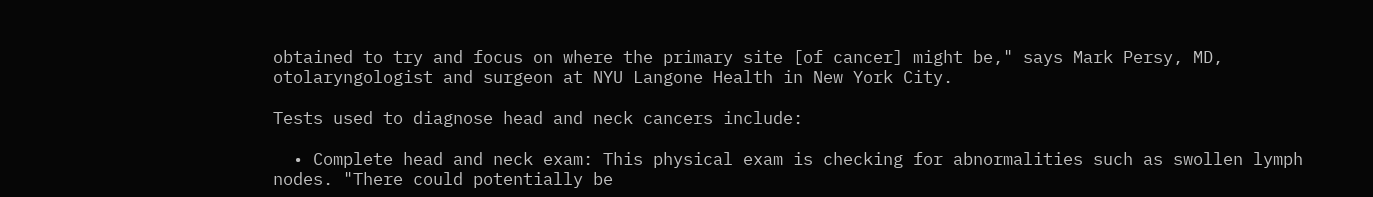obtained to try and focus on where the primary site [of cancer] might be," says Mark Persy, MD, otolaryngologist and surgeon at NYU Langone Health in New York City.

Tests used to diagnose head and neck cancers include:

  • Complete head and neck exam: This physical exam is checking for abnormalities such as swollen lymph nodes. "There could potentially be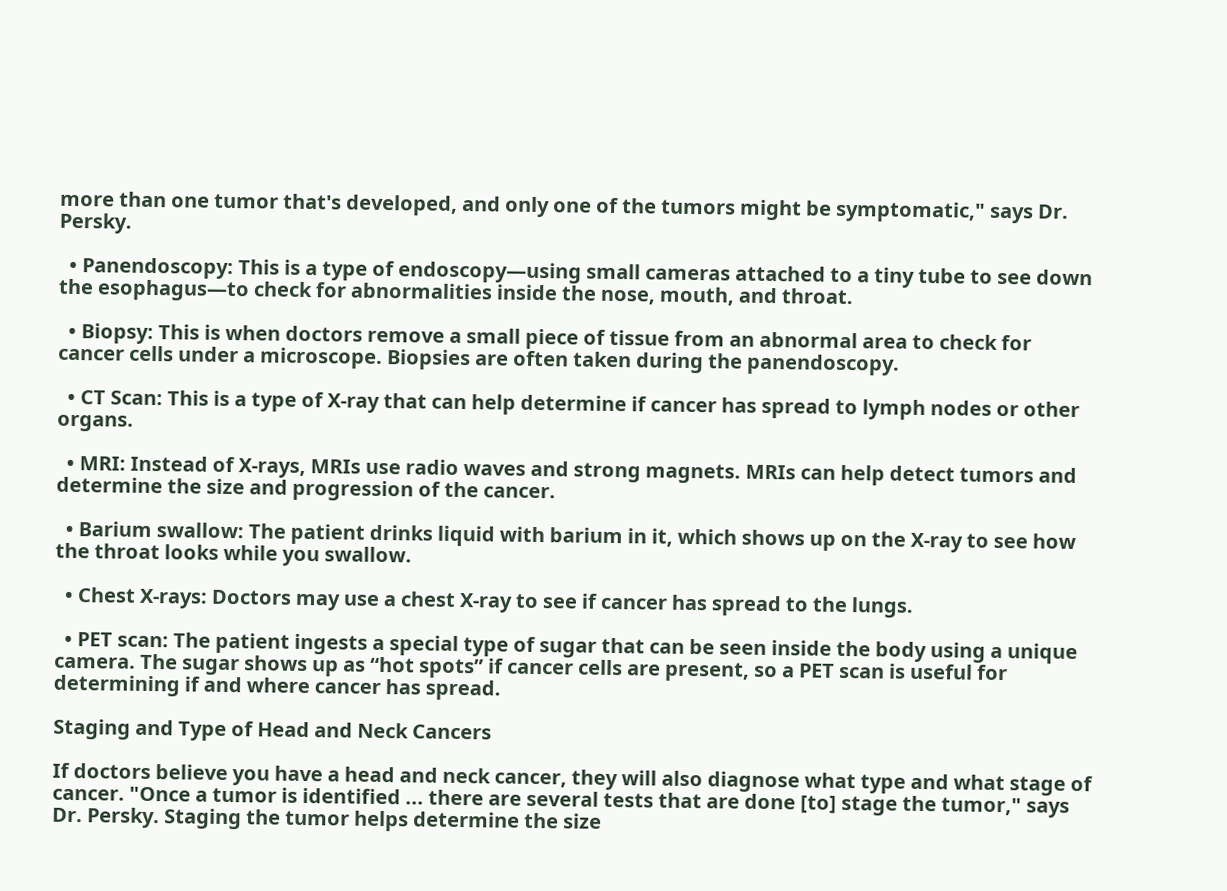more than one tumor that's developed, and only one of the tumors might be symptomatic," says Dr. Persky.

  • Panendoscopy: This is a type of endoscopy—using small cameras attached to a tiny tube to see down the esophagus—to check for abnormalities inside the nose, mouth, and throat.

  • Biopsy: This is when doctors remove a small piece of tissue from an abnormal area to check for cancer cells under a microscope. Biopsies are often taken during the panendoscopy.

  • CT Scan: This is a type of X-ray that can help determine if cancer has spread to lymph nodes or other organs.

  • MRI: Instead of X-rays, MRIs use radio waves and strong magnets. MRIs can help detect tumors and determine the size and progression of the cancer.

  • Barium swallow: The patient drinks liquid with barium in it, which shows up on the X-ray to see how the throat looks while you swallow.

  • Chest X-rays: Doctors may use a chest X-ray to see if cancer has spread to the lungs.

  • PET scan: The patient ingests a special type of sugar that can be seen inside the body using a unique camera. The sugar shows up as “hot spots” if cancer cells are present, so a PET scan is useful for determining if and where cancer has spread.

Staging and Type of Head and Neck Cancers

If doctors believe you have a head and neck cancer, they will also diagnose what type and what stage of cancer. "Once a tumor is identified ... there are several tests that are done [to] stage the tumor," says Dr. Persky. Staging the tumor helps determine the size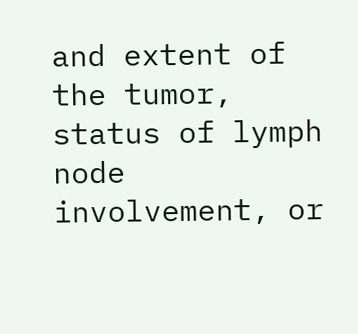and extent of the tumor, status of lymph node involvement, or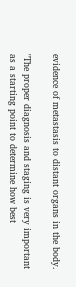evidence of metastasis to distant organs in the body.

"The proper diagnosis and staging is very important as a starting point to determine how best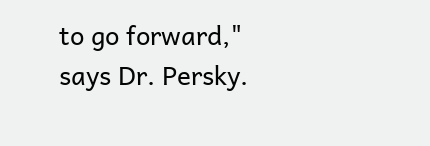to go forward," says Dr. Persky.